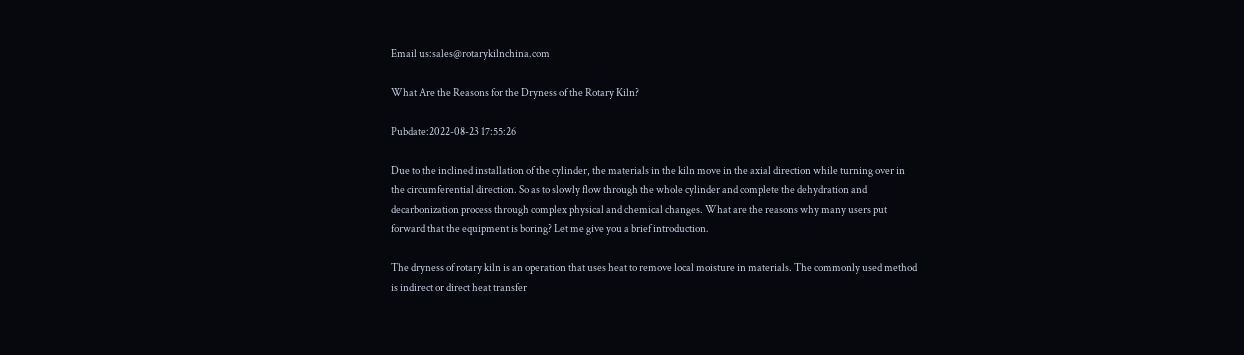Email us:sales@rotarykilnchina.com

What Are the Reasons for the Dryness of the Rotary Kiln?

Pubdate:2022-08-23 17:55:26

Due to the inclined installation of the cylinder, the materials in the kiln move in the axial direction while turning over in the circumferential direction. So as to slowly flow through the whole cylinder and complete the dehydration and decarbonization process through complex physical and chemical changes. What are the reasons why many users put forward that the equipment is boring? Let me give you a brief introduction.

The dryness of rotary kiln is an operation that uses heat to remove local moisture in materials. The commonly used method is indirect or direct heat transfer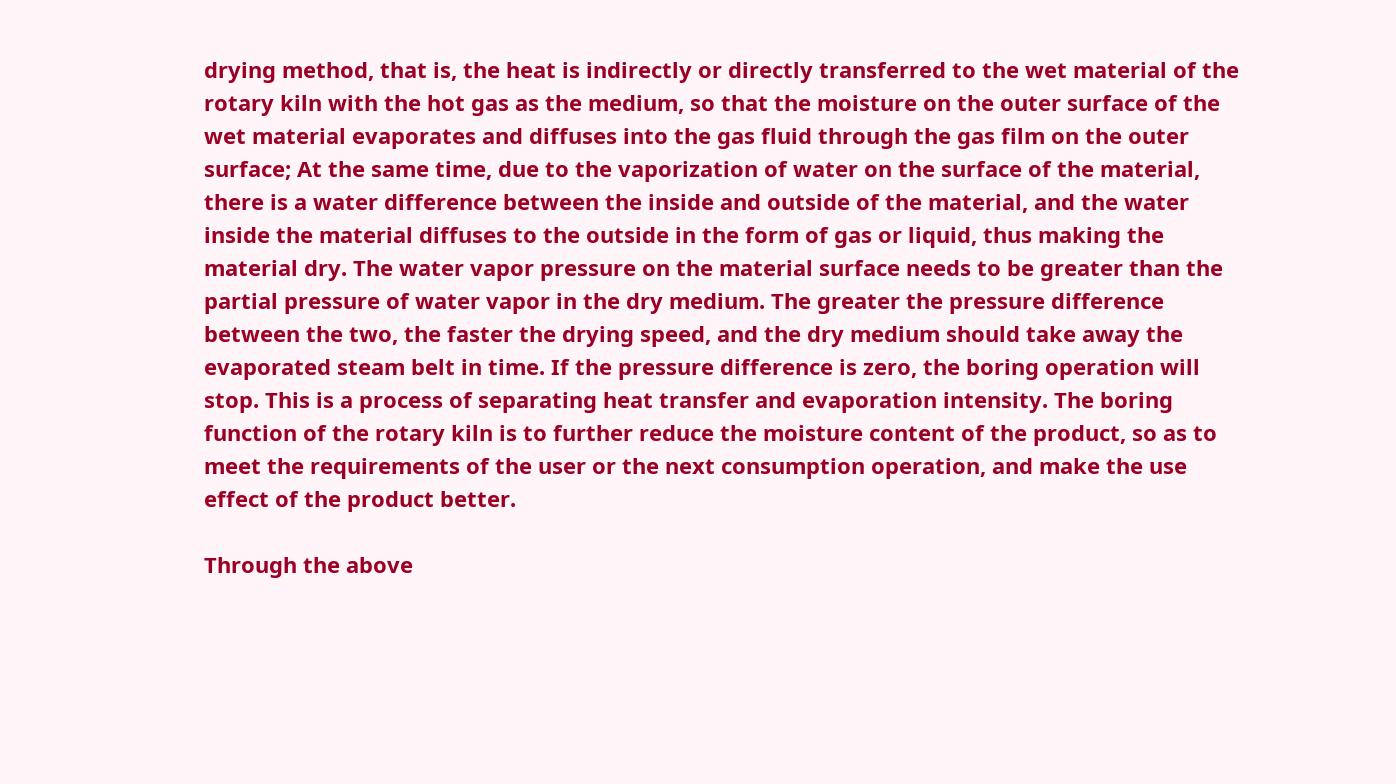drying method, that is, the heat is indirectly or directly transferred to the wet material of the rotary kiln with the hot gas as the medium, so that the moisture on the outer surface of the wet material evaporates and diffuses into the gas fluid through the gas film on the outer surface; At the same time, due to the vaporization of water on the surface of the material, there is a water difference between the inside and outside of the material, and the water inside the material diffuses to the outside in the form of gas or liquid, thus making the material dry. The water vapor pressure on the material surface needs to be greater than the partial pressure of water vapor in the dry medium. The greater the pressure difference between the two, the faster the drying speed, and the dry medium should take away the evaporated steam belt in time. If the pressure difference is zero, the boring operation will stop. This is a process of separating heat transfer and evaporation intensity. The boring function of the rotary kiln is to further reduce the moisture content of the product, so as to meet the requirements of the user or the next consumption operation, and make the use effect of the product better.

Through the above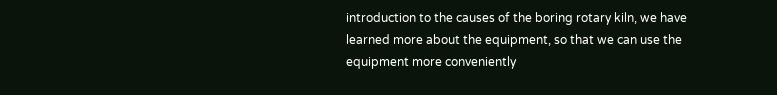introduction to the causes of the boring rotary kiln, we have learned more about the equipment, so that we can use the equipment more conveniently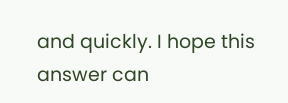and quickly. I hope this answer can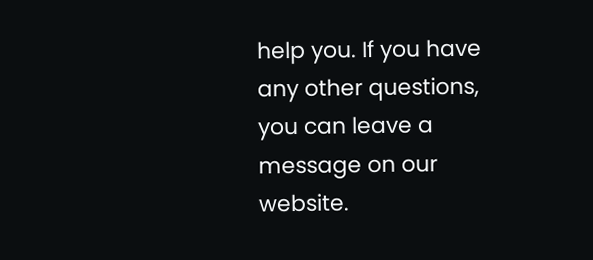help you. If you have any other questions, you can leave a message on our website.